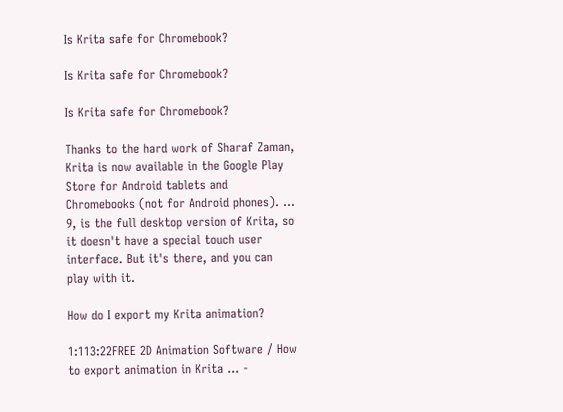Is Krita safe for Chromebook?

Is Krita safe for Chromebook?

Is Krita safe for Chromebook?

Thanks to the hard work of Sharaf Zaman, Krita is now available in the Google Play Store for Android tablets and Chromebooks (not for Android phones). ... 9, is the full desktop version of Krita, so it doesn't have a special touch user interface. But it's there, and you can play with it.

How do I export my Krita animation?

1:113:22FREE 2D Animation Software / How to export animation in Krita ... -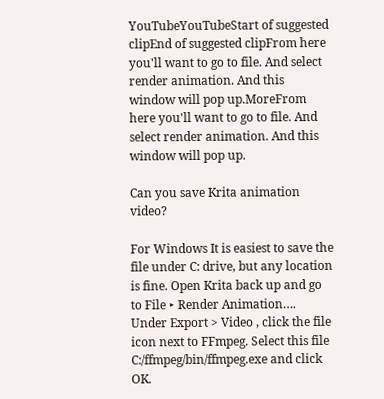YouTubeYouTubeStart of suggested clipEnd of suggested clipFrom here you'll want to go to file. And select render animation. And this window will pop up.MoreFrom here you'll want to go to file. And select render animation. And this window will pop up.

Can you save Krita animation video?

For Windows It is easiest to save the file under C: drive, but any location is fine. Open Krita back up and go to File ‣ Render Animation…. Under Export > Video , click the file icon next to FFmpeg. Select this file C:/ffmpeg/bin/ffmpeg.exe and click OK.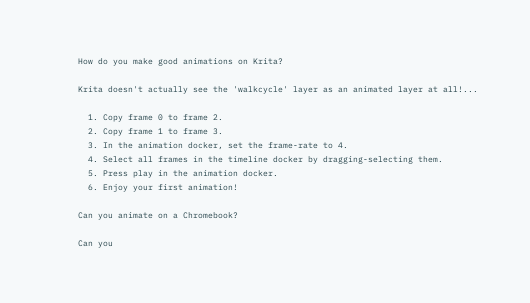How do you make good animations on Krita?

Krita doesn't actually see the 'walkcycle' layer as an animated layer at all!...

  1. Copy frame 0 to frame 2.
  2. Copy frame 1 to frame 3.
  3. In the animation docker, set the frame-rate to 4.
  4. Select all frames in the timeline docker by dragging-selecting them.
  5. Press play in the animation docker.
  6. Enjoy your first animation!

Can you animate on a Chromebook?

Can you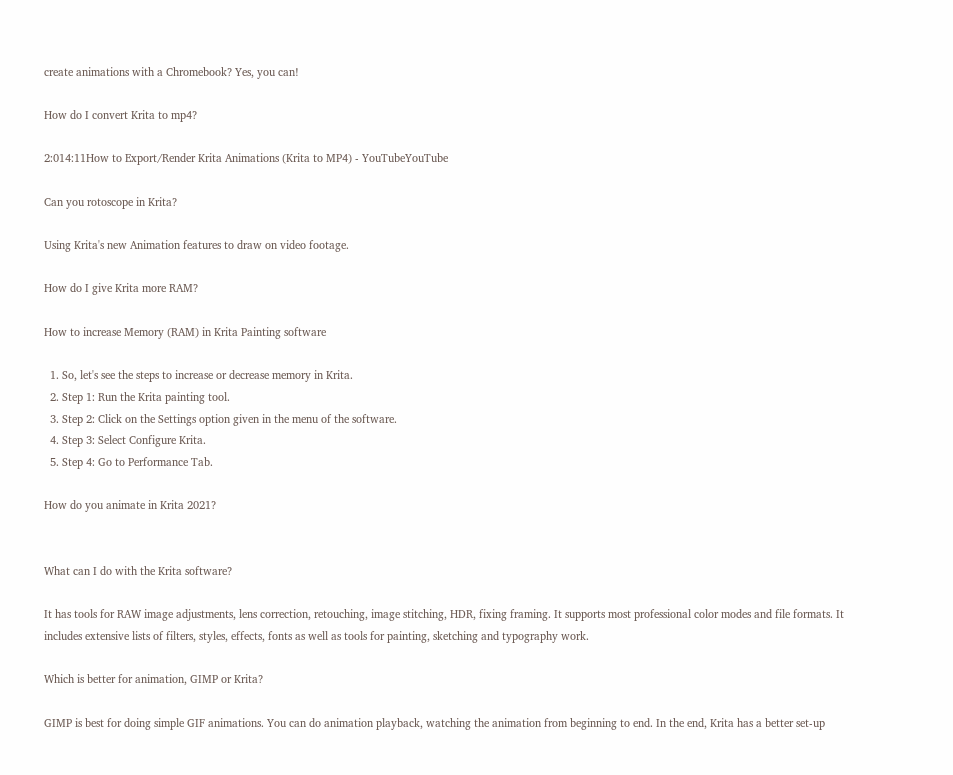create animations with a Chromebook? Yes, you can!

How do I convert Krita to mp4?

2:014:11How to Export/Render Krita Animations (Krita to MP4) - YouTubeYouTube

Can you rotoscope in Krita?

Using Krita's new Animation features to draw on video footage.

How do I give Krita more RAM?

How to increase Memory (RAM) in Krita Painting software

  1. So, let's see the steps to increase or decrease memory in Krita.
  2. Step 1: Run the Krita painting tool.
  3. Step 2: Click on the Settings option given in the menu of the software.
  4. Step 3: Select Configure Krita.
  5. Step 4: Go to Performance Tab.

How do you animate in Krita 2021?


What can I do with the Krita software?

It has tools for RAW image adjustments, lens correction, retouching, image stitching, HDR, fixing framing. It supports most professional color modes and file formats. It includes extensive lists of filters, styles, effects, fonts as well as tools for painting, sketching and typography work.

Which is better for animation, GIMP or Krita?

GIMP is best for doing simple GIF animations. You can do animation playback, watching the animation from beginning to end. In the end, Krita has a better set-up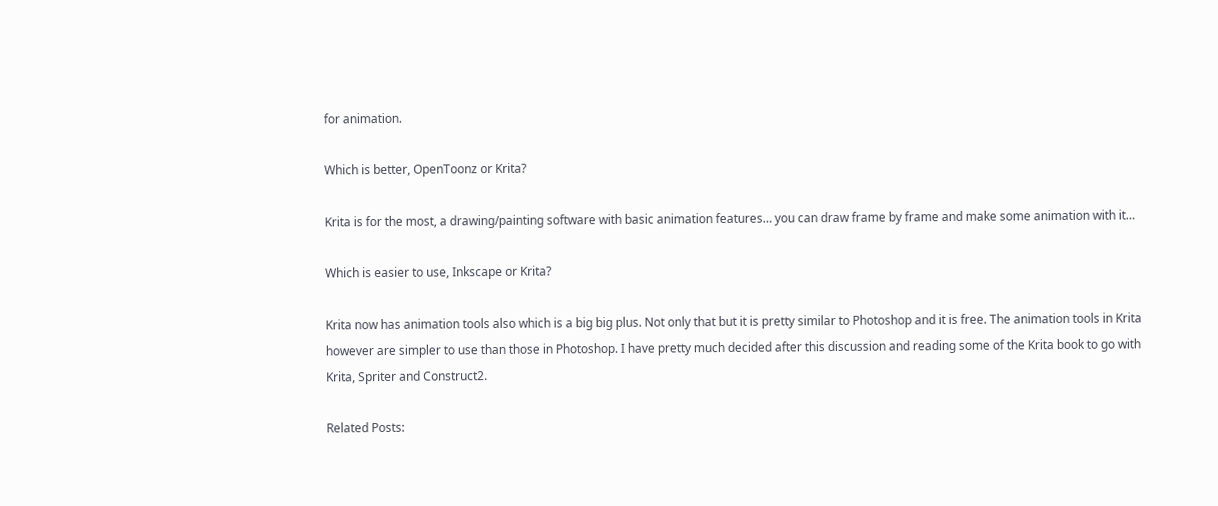for animation.

Which is better, OpenToonz or Krita?

Krita is for the most, a drawing/painting software with basic animation features… you can draw frame by frame and make some animation with it…

Which is easier to use, Inkscape or Krita?

Krita now has animation tools also which is a big big plus. Not only that but it is pretty similar to Photoshop and it is free. The animation tools in Krita however are simpler to use than those in Photoshop. I have pretty much decided after this discussion and reading some of the Krita book to go with Krita, Spriter and Construct2.

Related Posts: